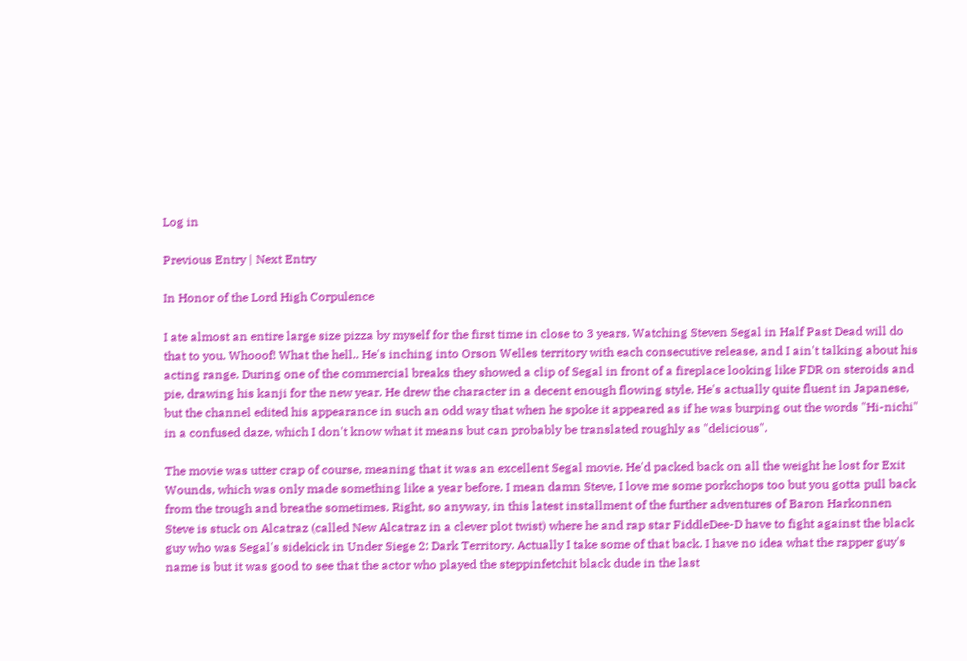Log in

Previous Entry | Next Entry

In Honor of the Lord High Corpulence

I ate almost an entire large size pizza by myself for the first time in close to 3 years. Watching Steven Segal in Half Past Dead will do that to you. Whooof! What the hell.. He's inching into Orson Welles territory with each consecutive release, and I ain't talking about his acting range. During one of the commercial breaks they showed a clip of Segal in front of a fireplace looking like FDR on steroids and pie, drawing his kanji for the new year. He drew the character in a decent enough flowing style. He's actually quite fluent in Japanese, but the channel edited his appearance in such an odd way that when he spoke it appeared as if he was burping out the words "Hi-nichi" in a confused daze, which I don't know what it means but can probably be translated roughly as "delicious".

The movie was utter crap of course, meaning that it was an excellent Segal movie. He'd packed back on all the weight he lost for Exit Wounds, which was only made something like a year before. I mean damn Steve, I love me some porkchops too but you gotta pull back from the trough and breathe sometimes. Right, so anyway, in this latest installment of the further adventures of Baron Harkonnen Steve is stuck on Alcatraz (called New Alcatraz in a clever plot twist) where he and rap star FiddleDee-D have to fight against the black guy who was Segal's sidekick in Under Siege 2: Dark Territory. Actually I take some of that back. I have no idea what the rapper guy's name is but it was good to see that the actor who played the steppinfetchit black dude in the last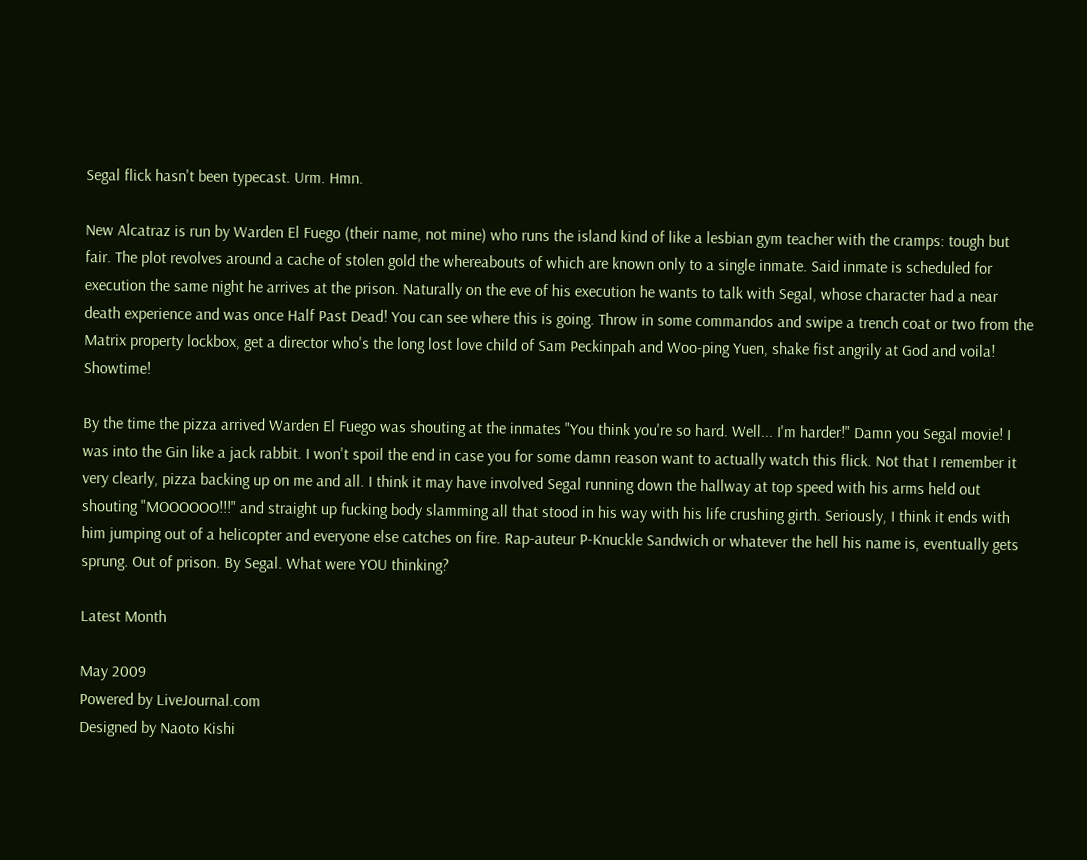Segal flick hasn't been typecast. Urm. Hmn.

New Alcatraz is run by Warden El Fuego (their name, not mine) who runs the island kind of like a lesbian gym teacher with the cramps: tough but fair. The plot revolves around a cache of stolen gold the whereabouts of which are known only to a single inmate. Said inmate is scheduled for execution the same night he arrives at the prison. Naturally on the eve of his execution he wants to talk with Segal, whose character had a near death experience and was once Half Past Dead! You can see where this is going. Throw in some commandos and swipe a trench coat or two from the Matrix property lockbox, get a director who's the long lost love child of Sam Peckinpah and Woo-ping Yuen, shake fist angrily at God and voila! Showtime!

By the time the pizza arrived Warden El Fuego was shouting at the inmates "You think you're so hard. Well... I'm harder!" Damn you Segal movie! I was into the Gin like a jack rabbit. I won't spoil the end in case you for some damn reason want to actually watch this flick. Not that I remember it very clearly, pizza backing up on me and all. I think it may have involved Segal running down the hallway at top speed with his arms held out shouting "MOOOOOO!!!" and straight up fucking body slamming all that stood in his way with his life crushing girth. Seriously, I think it ends with him jumping out of a helicopter and everyone else catches on fire. Rap-auteur P-Knuckle Sandwich or whatever the hell his name is, eventually gets sprung. Out of prison. By Segal. What were YOU thinking?

Latest Month

May 2009
Powered by LiveJournal.com
Designed by Naoto Kishi